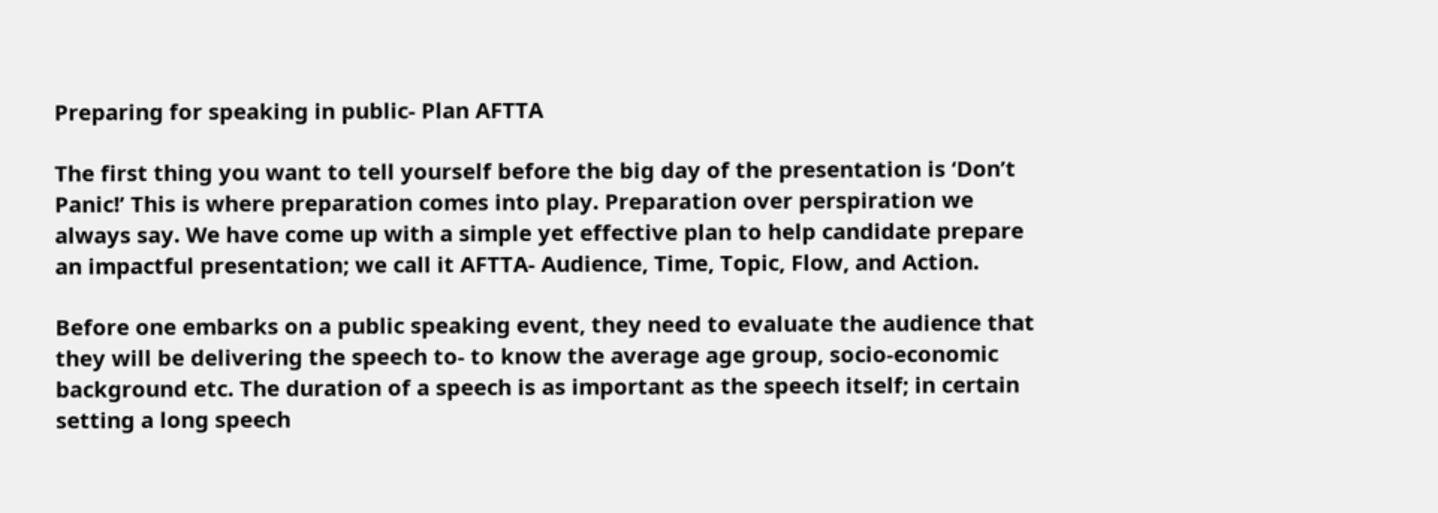Preparing for speaking in public- Plan AFTTA

The first thing you want to tell yourself before the big day of the presentation is ‘Don’t Panic!’ This is where preparation comes into play. Preparation over perspiration we always say. We have come up with a simple yet effective plan to help candidate prepare an impactful presentation; we call it AFTTA- Audience, Time, Topic, Flow, and Action.

Before one embarks on a public speaking event, they need to evaluate the audience that they will be delivering the speech to- to know the average age group, socio-economic background etc. The duration of a speech is as important as the speech itself; in certain setting a long speech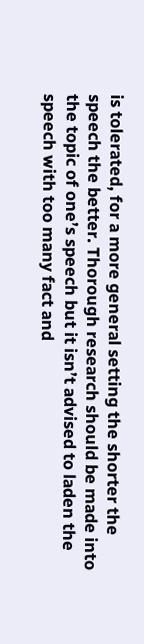is tolerated, for a more general setting the shorter the speech the better. Thorough research should be made into the topic of one’s speech but it isn’t advised to laden the speech with too many fact and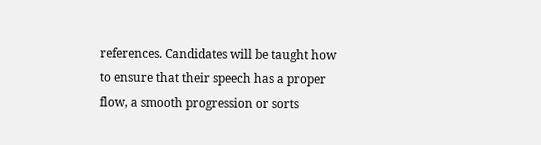references. Candidates will be taught how to ensure that their speech has a proper flow, a smooth progression or sorts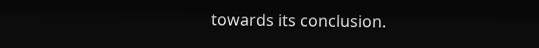towards its conclusion.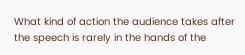What kind of action the audience takes after the speech is rarely in the hands of the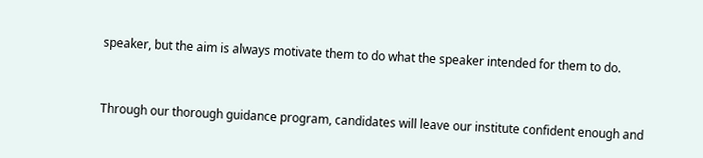speaker, but the aim is always motivate them to do what the speaker intended for them to do.


Through our thorough guidance program, candidates will leave our institute confident enough and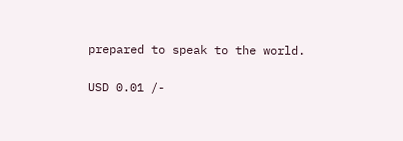prepared to speak to the world.

USD 0.01 /-